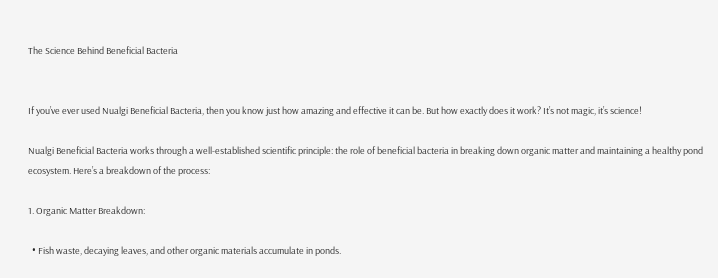The Science Behind Beneficial Bacteria


If you’ve ever used Nualgi Beneficial Bacteria, then you know just how amazing and effective it can be. But how exactly does it work? It’s not magic, it’s science!

Nualgi Beneficial Bacteria works through a well-established scientific principle: the role of beneficial bacteria in breaking down organic matter and maintaining a healthy pond ecosystem. Here’s a breakdown of the process:

1. Organic Matter Breakdown:

  • Fish waste, decaying leaves, and other organic materials accumulate in ponds.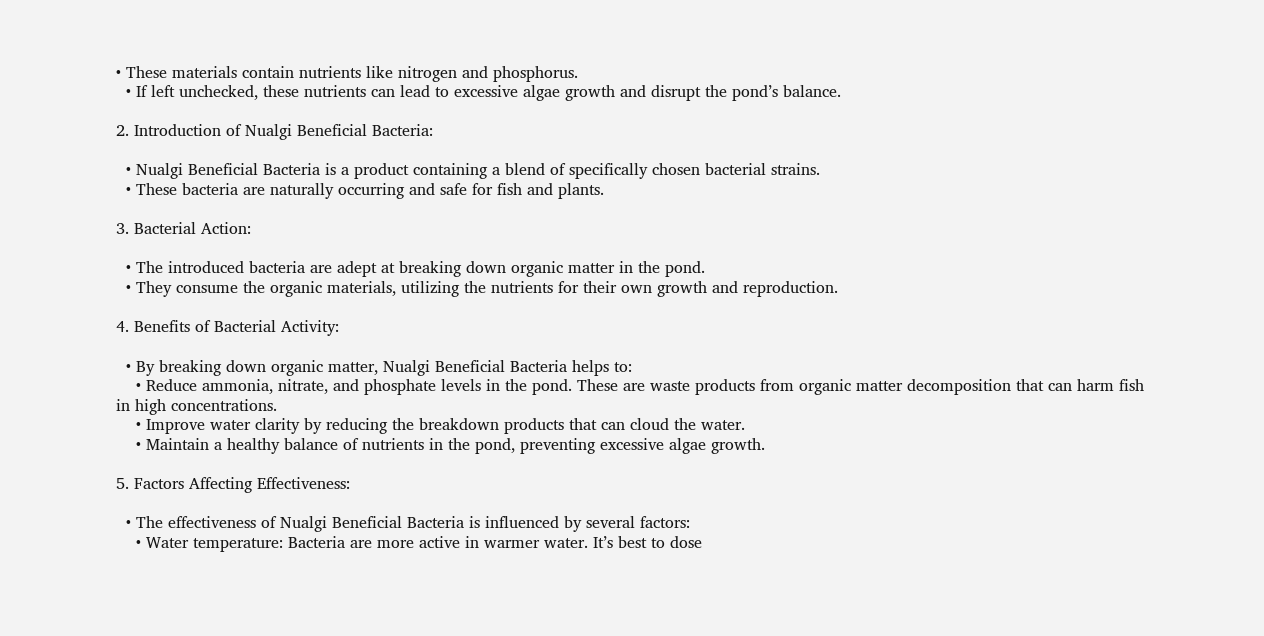• These materials contain nutrients like nitrogen and phosphorus.
  • If left unchecked, these nutrients can lead to excessive algae growth and disrupt the pond’s balance.

2. Introduction of Nualgi Beneficial Bacteria:

  • Nualgi Beneficial Bacteria is a product containing a blend of specifically chosen bacterial strains.
  • These bacteria are naturally occurring and safe for fish and plants.

3. Bacterial Action:

  • The introduced bacteria are adept at breaking down organic matter in the pond.
  • They consume the organic materials, utilizing the nutrients for their own growth and reproduction.

4. Benefits of Bacterial Activity:

  • By breaking down organic matter, Nualgi Beneficial Bacteria helps to:
    • Reduce ammonia, nitrate, and phosphate levels in the pond. These are waste products from organic matter decomposition that can harm fish in high concentrations.
    • Improve water clarity by reducing the breakdown products that can cloud the water.
    • Maintain a healthy balance of nutrients in the pond, preventing excessive algae growth.

5. Factors Affecting Effectiveness:

  • The effectiveness of Nualgi Beneficial Bacteria is influenced by several factors:
    • Water temperature: Bacteria are more active in warmer water. It’s best to dose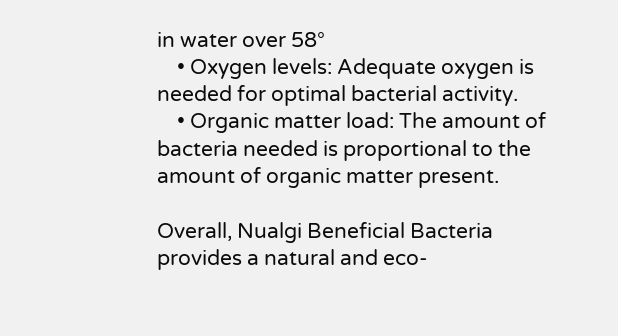in water over 58°
    • Oxygen levels: Adequate oxygen is needed for optimal bacterial activity.
    • Organic matter load: The amount of bacteria needed is proportional to the amount of organic matter present.

Overall, Nualgi Beneficial Bacteria provides a natural and eco-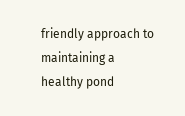friendly approach to maintaining a healthy pond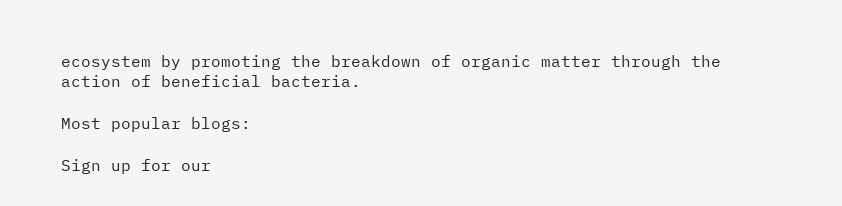ecosystem by promoting the breakdown of organic matter through the action of beneficial bacteria.

Most popular blogs:

Sign up for our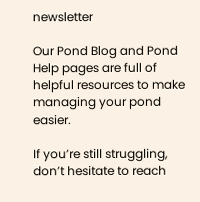newsletter

Our Pond Blog and Pond Help pages are full of helpful resources to make managing your pond easier.

If you’re still struggling, don’t hesitate to reach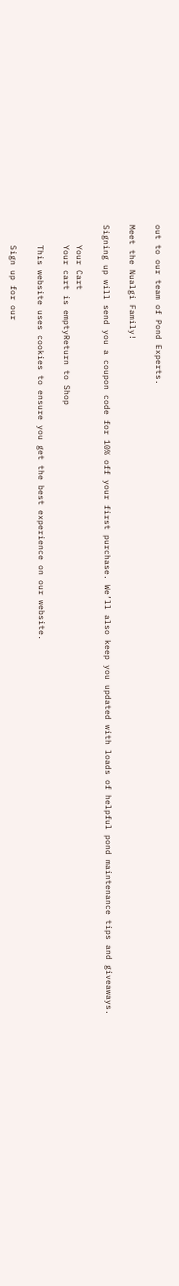out to our team of Pond Experts.

Meet the Nualgi Family!

Signing up will send you a coupon code for 10% off your first purchase. We’ll also keep you updated with loads of helpful pond maintenance tips and giveaways.

    Your Cart
    Your cart is emptyReturn to Shop

    This website uses cookies to ensure you get the best experience on our website.

    Sign up for our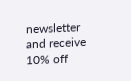newsletter and receive 10% off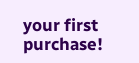your first purchase!